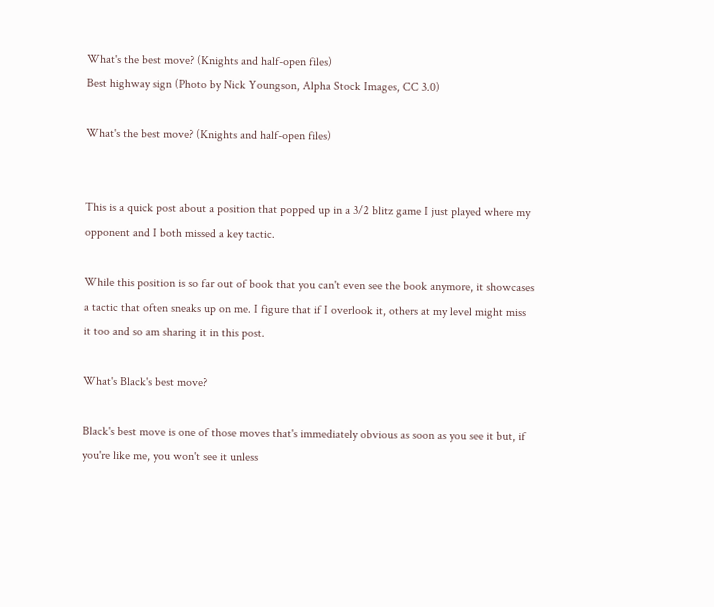What's the best move? (Knights and half-open files)
Best highway sign (Photo by Nick Youngson, Alpha Stock Images, CC 3.0)

What's the best move? (Knights and half-open files)


This is a quick post about a position that popped up in a 3/2 blitz game I just played where my opponent and I both missed a key tactic.

While this position is so far out of book that you can't even see the book anymore, it showcases a tactic that often sneaks up on me. I figure that if I overlook it, others at my level might miss it too and so am sharing it in this post.

What's Black's best move?

Black's best move is one of those moves that's immediately obvious as soon as you see it but, if you're like me, you won't see it unless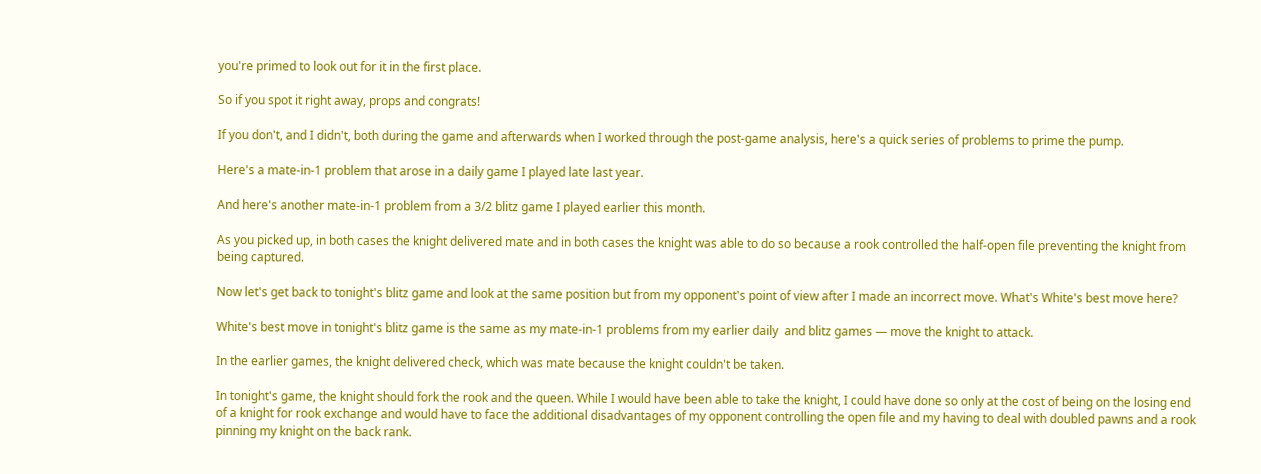you're primed to look out for it in the first place.

So if you spot it right away, props and congrats!

If you don't, and I didn't, both during the game and afterwards when I worked through the post-game analysis, here's a quick series of problems to prime the pump.

Here's a mate-in-1 problem that arose in a daily game I played late last year.

And here's another mate-in-1 problem from a 3/2 blitz game I played earlier this month.

As you picked up, in both cases the knight delivered mate and in both cases the knight was able to do so because a rook controlled the half-open file preventing the knight from being captured.

Now let's get back to tonight's blitz game and look at the same position but from my opponent's point of view after I made an incorrect move. What's White's best move here?

White's best move in tonight's blitz game is the same as my mate-in-1 problems from my earlier daily  and blitz games — move the knight to attack.

In the earlier games, the knight delivered check, which was mate because the knight couldn't be taken.

In tonight's game, the knight should fork the rook and the queen. While I would have been able to take the knight, I could have done so only at the cost of being on the losing end of a knight for rook exchange and would have to face the additional disadvantages of my opponent controlling the open file and my having to deal with doubled pawns and a rook pinning my knight on the back rank.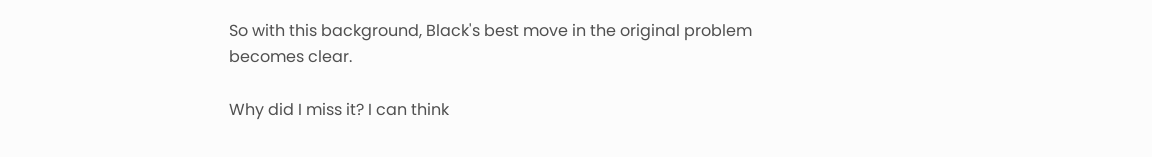So with this background, Black's best move in the original problem becomes clear.

Why did I miss it? I can think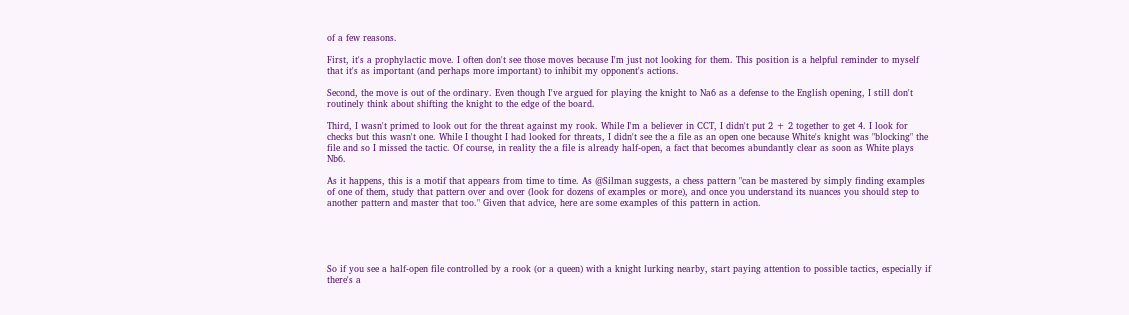of a few reasons.

First, it's a prophylactic move. I often don't see those moves because I'm just not looking for them. This position is a helpful reminder to myself that it's as important (and perhaps more important) to inhibit my opponent's actions.

Second, the move is out of the ordinary. Even though I've argued for playing the knight to Na6 as a defense to the English opening, I still don't routinely think about shifting the knight to the edge of the board.

Third, I wasn't primed to look out for the threat against my rook. While I'm a believer in CCT, I didn't put 2 + 2 together to get 4. I look for checks but this wasn't one. While I thought I had looked for threats, I didn't see the a file as an open one because White's knight was "blocking" the file and so I missed the tactic. Of course, in reality the a file is already half-open, a fact that becomes abundantly clear as soon as White plays Nb6.

As it happens, this is a motif that appears from time to time. As @Silman suggests, a chess pattern "can be mastered by simply finding examples of one of them, study that pattern over and over (look for dozens of examples or more), and once you understand its nuances you should step to another pattern and master that too." Given that advice, here are some examples of this pattern in action.





So if you see a half-open file controlled by a rook (or a queen) with a knight lurking nearby, start paying attention to possible tactics, especially if there's a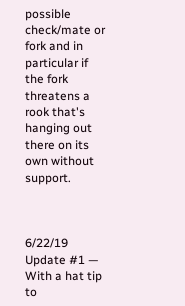possible check/mate or fork and in particular if the fork threatens a rook that's hanging out there on its own without support.



6/22/19 Update #1 — With a hat tip to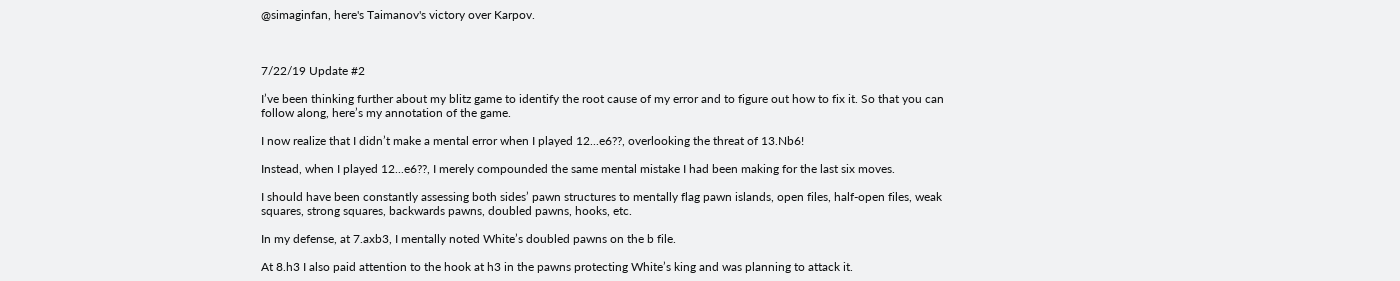@simaginfan, here's Taimanov's victory over Karpov.



7/22/19 Update #2

I’ve been thinking further about my blitz game to identify the root cause of my error and to figure out how to fix it. So that you can follow along, here’s my annotation of the game.

I now realize that I didn’t make a mental error when I played 12...e6??, overlooking the threat of 13.Nb6!

Instead, when I played 12...e6??, I merely compounded the same mental mistake I had been making for the last six moves.

I should have been constantly assessing both sides’ pawn structures to mentally flag pawn islands, open files, half-open files, weak squares, strong squares, backwards pawns, doubled pawns, hooks, etc.

In my defense, at 7.axb3, I mentally noted White’s doubled pawns on the b file.

At 8.h3 I also paid attention to the hook at h3 in the pawns protecting White’s king and was planning to attack it.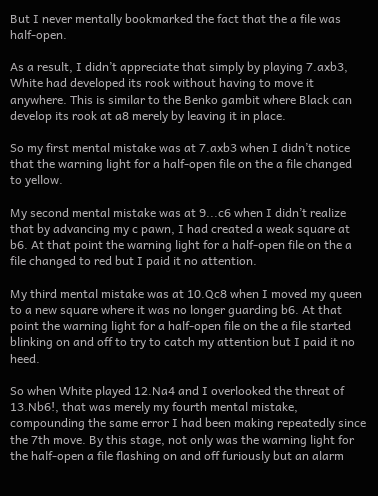But I never mentally bookmarked the fact that the a file was half-open.

As a result, I didn’t appreciate that simply by playing 7.axb3, White had developed its rook without having to move it anywhere. This is similar to the Benko gambit where Black can develop its rook at a8 merely by leaving it in place.

So my first mental mistake was at 7.axb3 when I didn’t notice that the warning light for a half-open file on the a file changed to yellow.

My second mental mistake was at 9...c6 when I didn’t realize that by advancing my c pawn, I had created a weak square at b6. At that point the warning light for a half-open file on the a file changed to red but I paid it no attention.

My third mental mistake was at 10.Qc8 when I moved my queen to a new square where it was no longer guarding b6. At that point the warning light for a half-open file on the a file started blinking on and off to try to catch my attention but I paid it no heed.

So when White played 12.Na4 and I overlooked the threat of 13.Nb6!, that was merely my fourth mental mistake, compounding the same error I had been making repeatedly since the 7th move. By this stage, not only was the warning light for the half-open a file flashing on and off furiously but an alarm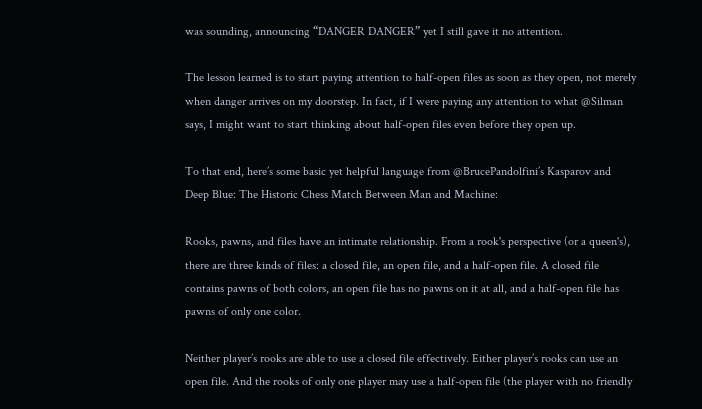was sounding, announcing “DANGER DANGER” yet I still gave it no attention.

The lesson learned is to start paying attention to half-open files as soon as they open, not merely when danger arrives on my doorstep. In fact, if I were paying any attention to what @Silman says, I might want to start thinking about half-open files even before they open up.

To that end, here’s some basic yet helpful language from @BrucePandolfini’s Kasparov and Deep Blue: The Historic Chess Match Between Man and Machine:

Rooks, pawns, and files have an intimate relationship. From a rook's perspective (or a queen's), there are three kinds of files: a closed file, an open file, and a half-open file. A closed file contains pawns of both colors, an open file has no pawns on it at all, and a half-open file has pawns of only one color.

Neither player’s rooks are able to use a closed file effectively. Either player’s rooks can use an open file. And the rooks of only one player may use a half-open file (the player with no friendly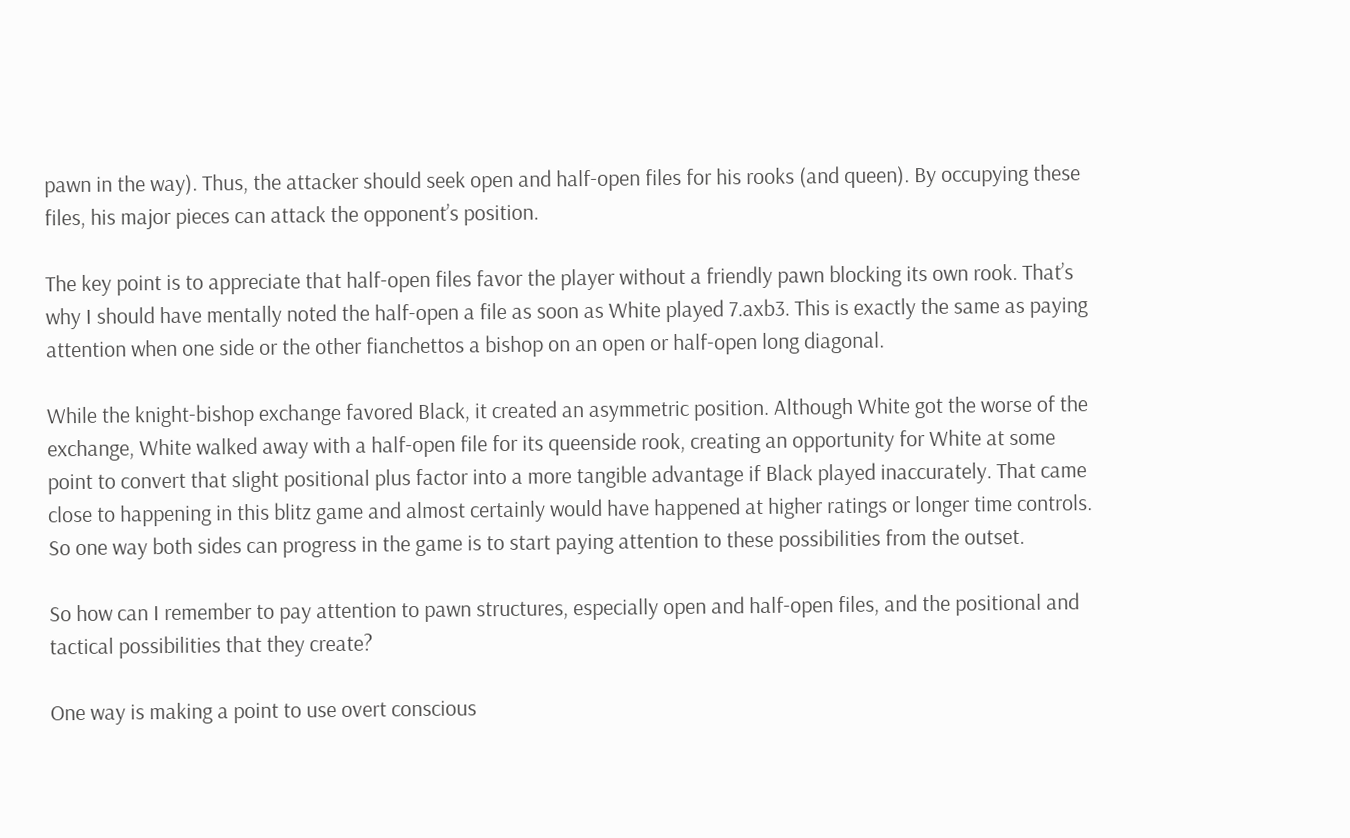pawn in the way). Thus, the attacker should seek open and half-open files for his rooks (and queen). By occupying these files, his major pieces can attack the opponent’s position.

The key point is to appreciate that half-open files favor the player without a friendly pawn blocking its own rook. That’s why I should have mentally noted the half-open a file as soon as White played 7.axb3. This is exactly the same as paying attention when one side or the other fianchettos a bishop on an open or half-open long diagonal.

While the knight-bishop exchange favored Black, it created an asymmetric position. Although White got the worse of the exchange, White walked away with a half-open file for its queenside rook, creating an opportunity for White at some point to convert that slight positional plus factor into a more tangible advantage if Black played inaccurately. That came close to happening in this blitz game and almost certainly would have happened at higher ratings or longer time controls. So one way both sides can progress in the game is to start paying attention to these possibilities from the outset.

So how can I remember to pay attention to pawn structures, especially open and half-open files, and the positional and tactical possibilities that they create?

One way is making a point to use overt conscious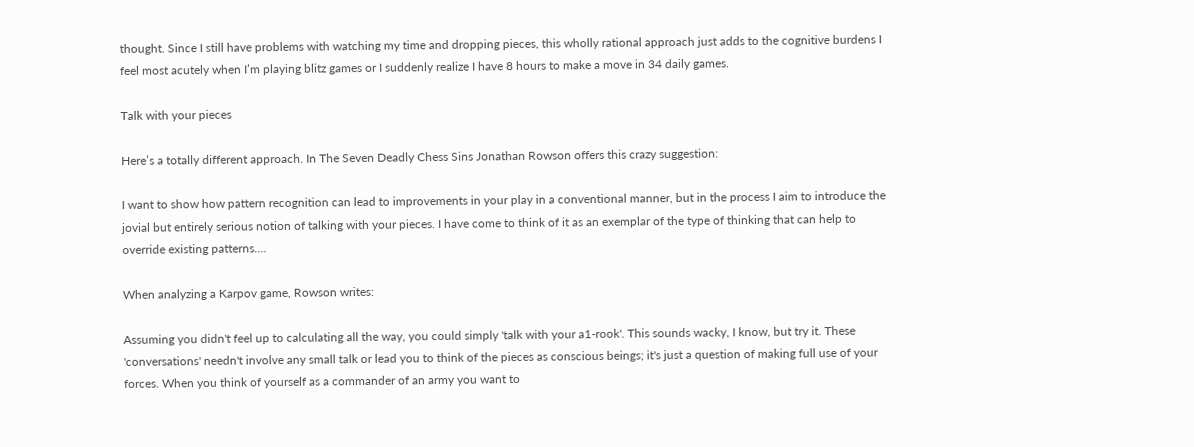thought. Since I still have problems with watching my time and dropping pieces, this wholly rational approach just adds to the cognitive burdens I feel most acutely when I’m playing blitz games or I suddenly realize I have 8 hours to make a move in 34 daily games.

Talk with your pieces

Here’s a totally different approach. In The Seven Deadly Chess Sins Jonathan Rowson offers this crazy suggestion:

I want to show how pattern recognition can lead to improvements in your play in a conventional manner, but in the process I aim to introduce the jovial but entirely serious notion of talking with your pieces. I have come to think of it as an exemplar of the type of thinking that can help to override existing patterns….

When analyzing a Karpov game, Rowson writes:

Assuming you didn't feel up to calculating all the way, you could simply 'talk with your a1-rook'. This sounds wacky, I know, but try it. These 'conversations' needn't involve any small talk or lead you to think of the pieces as conscious beings; it's just a question of making full use of your forces. When you think of yourself as a commander of an army you want to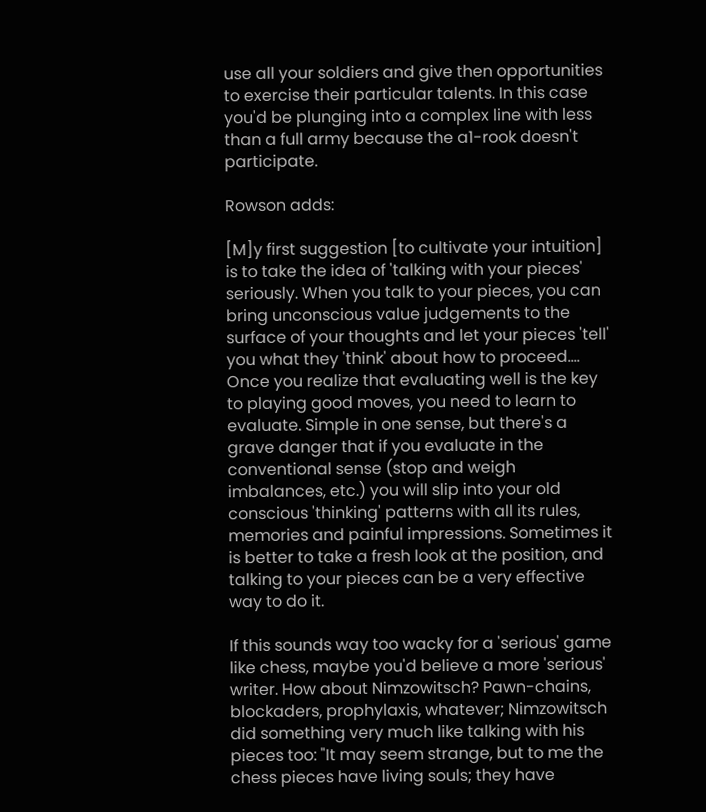use all your soldiers and give then opportunities to exercise their particular talents. In this case you'd be plunging into a complex line with less than a full army because the a1-rook doesn't participate.

Rowson adds:

[M]y first suggestion [to cultivate your intuition] is to take the idea of 'talking with your pieces' seriously. When you talk to your pieces, you can bring unconscious value judgements to the surface of your thoughts and let your pieces 'tell' you what they 'think' about how to proceed…. Once you realize that evaluating well is the key to playing good moves, you need to learn to evaluate. Simple in one sense, but there's a grave danger that if you evaluate in the conventional sense (stop and weigh imbalances, etc.) you will slip into your old conscious 'thinking' patterns with all its rules, memories and painful impressions. Sometimes it is better to take a fresh look at the position, and talking to your pieces can be a very effective way to do it.

If this sounds way too wacky for a 'serious' game like chess, maybe you'd believe a more 'serious' writer. How about Nimzowitsch? Pawn-chains, blockaders, prophylaxis, whatever; Nimzowitsch did something very much like talking with his pieces too: "It may seem strange, but to me the chess pieces have living souls; they have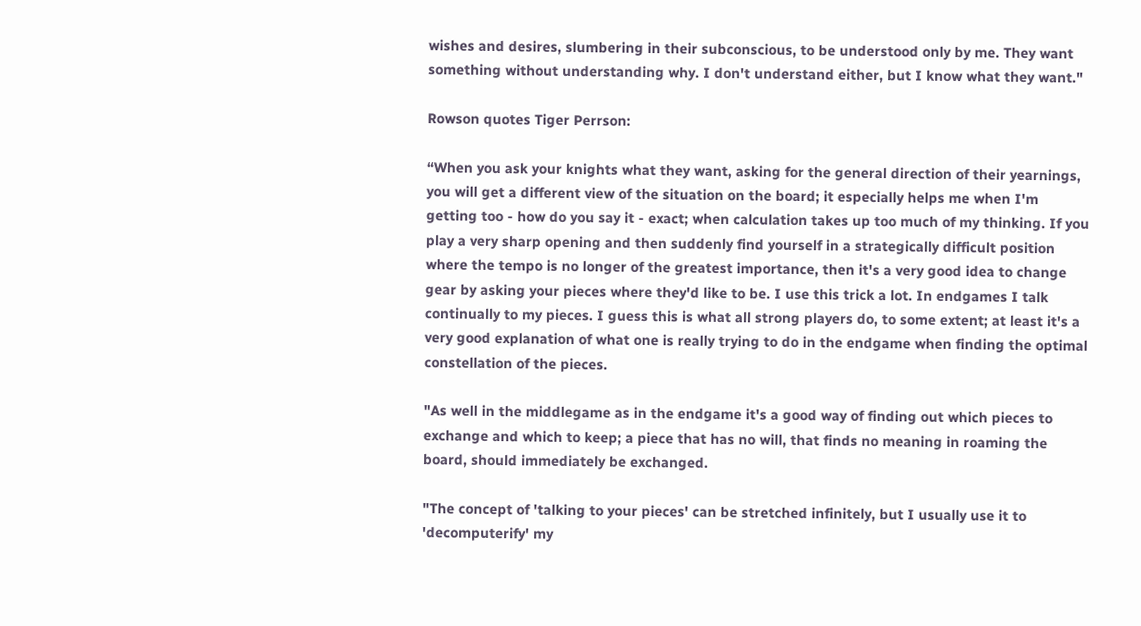wishes and desires, slumbering in their subconscious, to be understood only by me. They want something without understanding why. I don't understand either, but I know what they want."

Rowson quotes Tiger Perrson:

“When you ask your knights what they want, asking for the general direction of their yearnings, you will get a different view of the situation on the board; it especially helps me when I'm getting too - how do you say it - exact; when calculation takes up too much of my thinking. If you play a very sharp opening and then suddenly find yourself in a strategically difficult position where the tempo is no longer of the greatest importance, then it's a very good idea to change gear by asking your pieces where they'd like to be. I use this trick a lot. In endgames I talk continually to my pieces. I guess this is what all strong players do, to some extent; at least it's a very good explanation of what one is really trying to do in the endgame when finding the optimal constellation of the pieces.

"As well in the middlegame as in the endgame it's a good way of finding out which pieces to exchange and which to keep; a piece that has no will, that finds no meaning in roaming the board, should immediately be exchanged.

"The concept of 'talking to your pieces' can be stretched infinitely, but I usually use it to 'decomputerify' my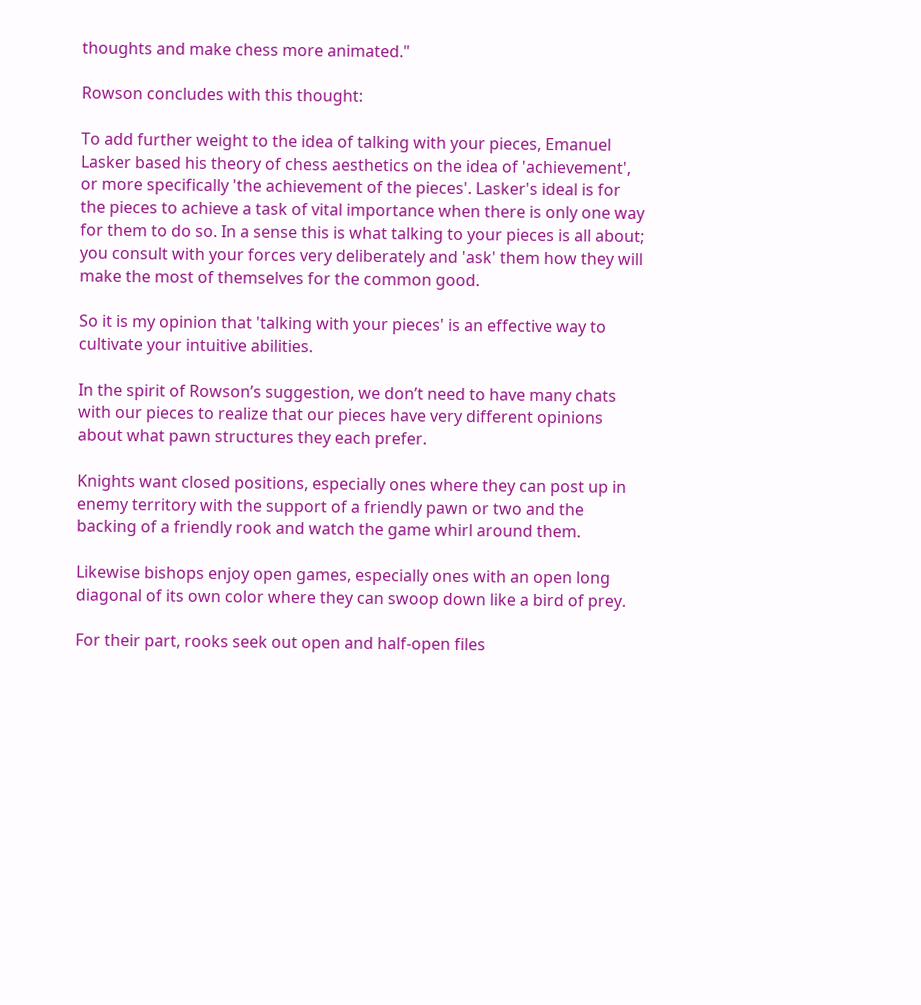thoughts and make chess more animated."

Rowson concludes with this thought:

To add further weight to the idea of talking with your pieces, Emanuel Lasker based his theory of chess aesthetics on the idea of 'achievement', or more specifically 'the achievement of the pieces'. Lasker's ideal is for the pieces to achieve a task of vital importance when there is only one way for them to do so. In a sense this is what talking to your pieces is all about; you consult with your forces very deliberately and 'ask' them how they will make the most of themselves for the common good.

So it is my opinion that 'talking with your pieces' is an effective way to cultivate your intuitive abilities.

In the spirit of Rowson’s suggestion, we don’t need to have many chats with our pieces to realize that our pieces have very different opinions about what pawn structures they each prefer.

Knights want closed positions, especially ones where they can post up in enemy territory with the support of a friendly pawn or two and the backing of a friendly rook and watch the game whirl around them.

Likewise bishops enjoy open games, especially ones with an open long diagonal of its own color where they can swoop down like a bird of prey.

For their part, rooks seek out open and half-open files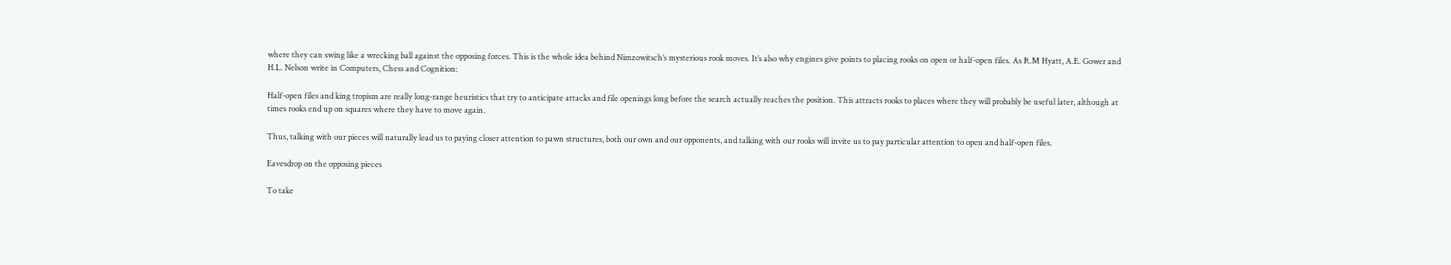where they can swing like a wrecking ball against the opposing forces. This is the whole idea behind Nimzowitsch’s mysterious rook moves. It’s also why engines give points to placing rooks on open or half-open files. As R.M Hyatt, A.E. Gower and H.L. Nelson write in Computers, Chess and Cognition:

Half-open files and king tropism are really long-range heuristics that try to anticipate attacks and file openings long before the search actually reaches the position. This attracts rooks to places where they will probably be useful later, although at times rooks end up on squares where they have to move again.

Thus, talking with our pieces will naturally lead us to paying closer attention to pawn structures, both our own and our opponents, and talking with our rooks will invite us to pay particular attention to open and half-open files.

Eavesdrop on the opposing pieces

To take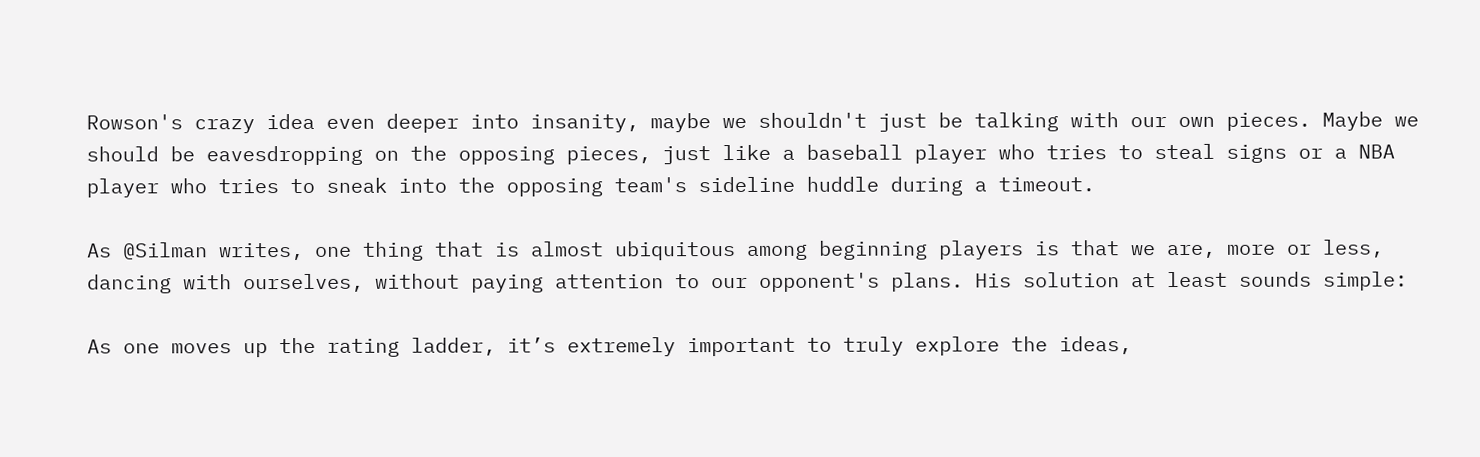Rowson's crazy idea even deeper into insanity, maybe we shouldn't just be talking with our own pieces. Maybe we should be eavesdropping on the opposing pieces, just like a baseball player who tries to steal signs or a NBA player who tries to sneak into the opposing team's sideline huddle during a timeout.

As @Silman writes, one thing that is almost ubiquitous among beginning players is that we are, more or less, dancing with ourselves, without paying attention to our opponent's plans. His solution at least sounds simple:

As one moves up the rating ladder, it’s extremely important to truly explore the ideas,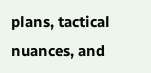plans, tactical nuances, and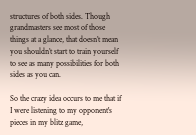structures of both sides. Though grandmasters see most of those things at a glance, that doesn’t mean you shouldn’t start to train yourself to see as many possibilities for both sides as you can.

So the crazy idea occurs to me that if I were listening to my opponent's pieces in my blitz game,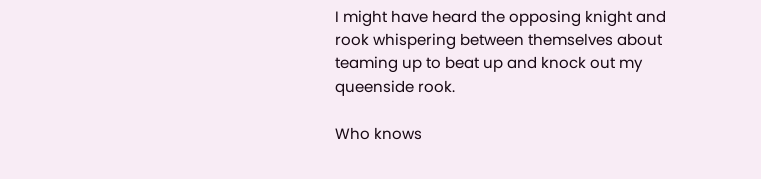I might have heard the opposing knight and rook whispering between themselves about teaming up to beat up and knock out my queenside rook.

Who knows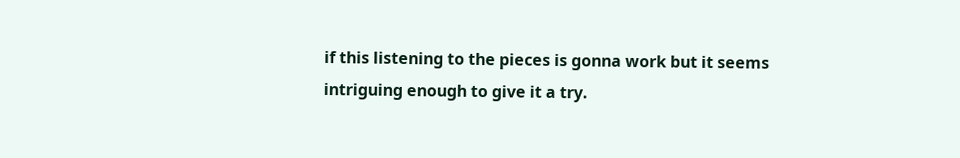if this listening to the pieces is gonna work but it seems intriguing enough to give it a try.